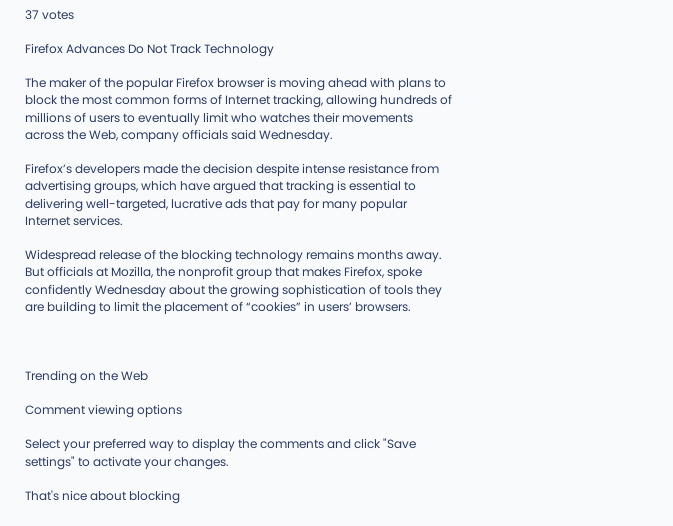37 votes

Firefox Advances Do Not Track Technology

The maker of the popular Firefox browser is moving ahead with plans to block the most common forms of Internet tracking, allowing hundreds of millions of users to eventually limit who watches their movements across the Web, company officials said Wednesday.

Firefox’s developers made the decision despite intense resistance from advertising groups, which have argued that tracking is essential to delivering well-targeted, lucrative ads that pay for many popular Internet services.

Widespread release of the blocking technology remains months away. But officials at Mozilla, the nonprofit group that makes Firefox, spoke confidently Wednesday about the growing sophistication of tools they are building to limit the placement of “cookies” in users’ browsers.



Trending on the Web

Comment viewing options

Select your preferred way to display the comments and click "Save settings" to activate your changes.

That's nice about blocking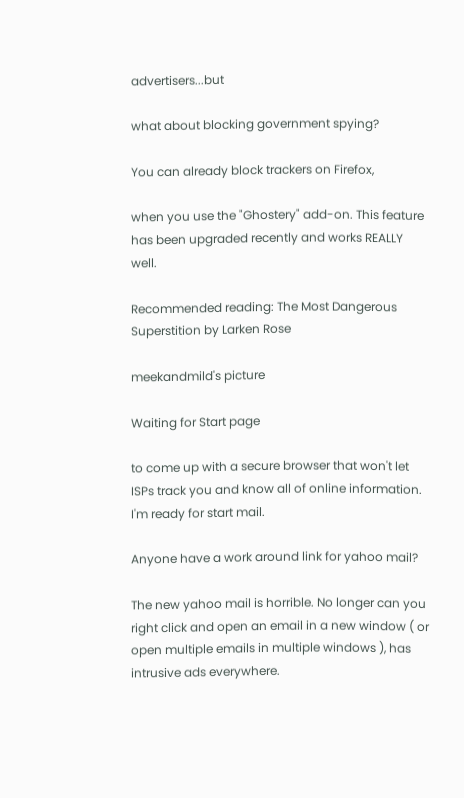advertisers...but

what about blocking government spying?

You can already block trackers on Firefox,

when you use the "Ghostery" add-on. This feature has been upgraded recently and works REALLY well.

Recommended reading: The Most Dangerous Superstition by Larken Rose

meekandmild's picture

Waiting for Start page

to come up with a secure browser that won't let ISPs track you and know all of online information.
I'm ready for start mail.

Anyone have a work around link for yahoo mail?

The new yahoo mail is horrible. No longer can you right click and open an email in a new window ( or open multiple emails in multiple windows ), has intrusive ads everywhere.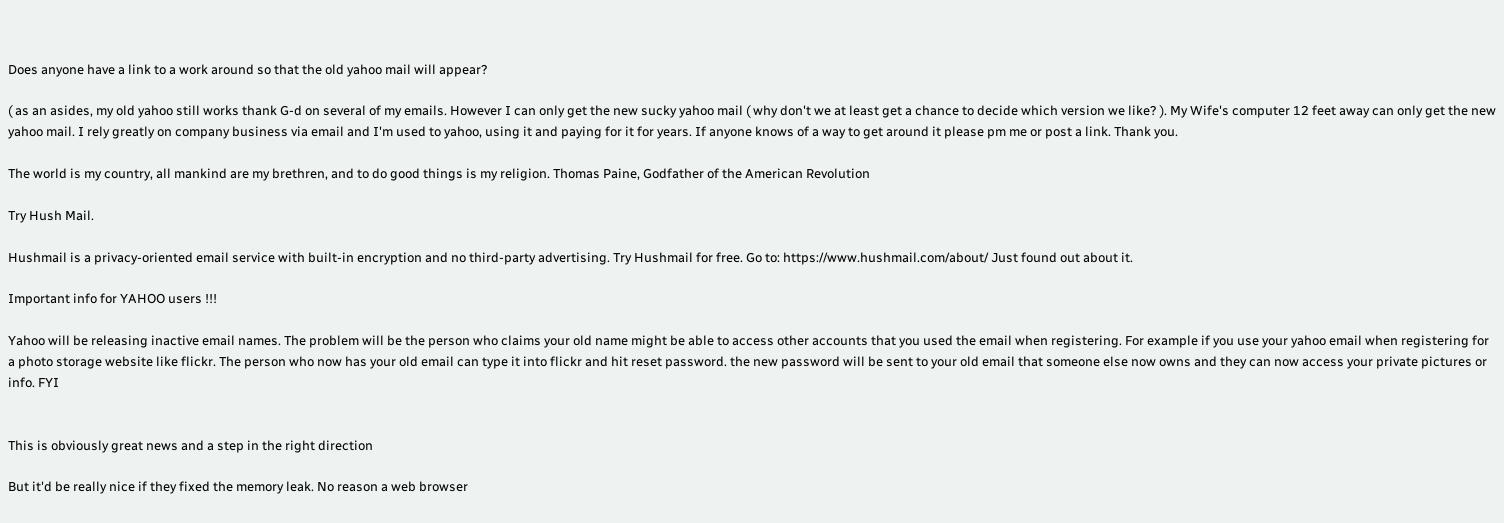Does anyone have a link to a work around so that the old yahoo mail will appear?

( as an asides, my old yahoo still works thank G-d on several of my emails. However I can only get the new sucky yahoo mail ( why don't we at least get a chance to decide which version we like? ). My Wife's computer 12 feet away can only get the new yahoo mail. I rely greatly on company business via email and I'm used to yahoo, using it and paying for it for years. If anyone knows of a way to get around it please pm me or post a link. Thank you.

The world is my country, all mankind are my brethren, and to do good things is my religion. Thomas Paine, Godfather of the American Revolution

Try Hush Mail.

Hushmail is a privacy-oriented email service with built-in encryption and no third-party advertising. Try Hushmail for free. Go to: https://www.hushmail.com/about/ Just found out about it.

Important info for YAHOO users !!!

Yahoo will be releasing inactive email names. The problem will be the person who claims your old name might be able to access other accounts that you used the email when registering. For example if you use your yahoo email when registering for a photo storage website like flickr. The person who now has your old email can type it into flickr and hit reset password. the new password will be sent to your old email that someone else now owns and they can now access your private pictures or info. FYI


This is obviously great news and a step in the right direction

But it'd be really nice if they fixed the memory leak. No reason a web browser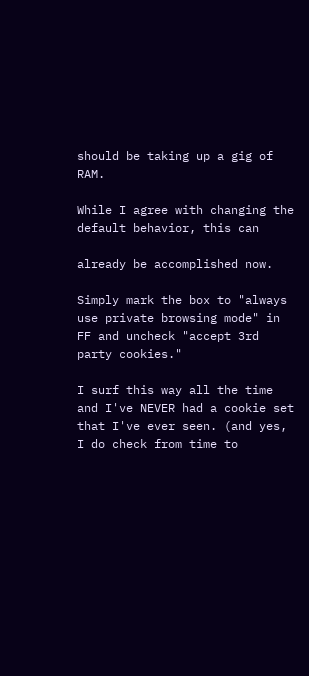should be taking up a gig of RAM.

While I agree with changing the default behavior, this can

already be accomplished now.

Simply mark the box to "always use private browsing mode" in FF and uncheck "accept 3rd party cookies."

I surf this way all the time and I've NEVER had a cookie set that I've ever seen. (and yes, I do check from time to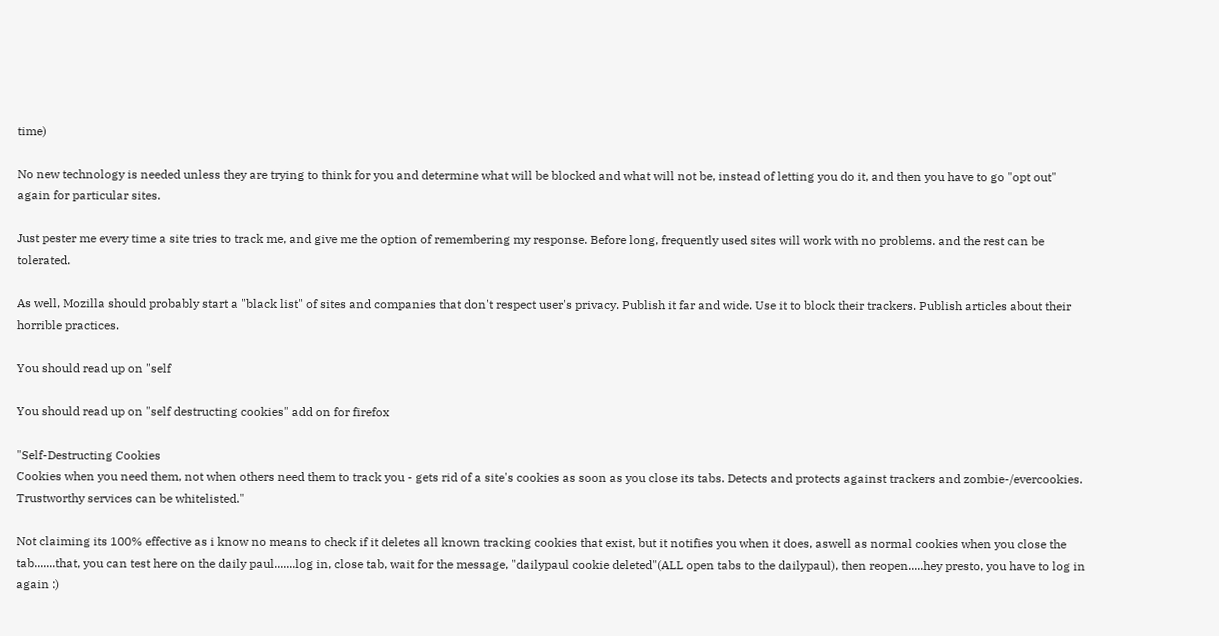time)

No new technology is needed unless they are trying to think for you and determine what will be blocked and what will not be, instead of letting you do it, and then you have to go "opt out" again for particular sites.

Just pester me every time a site tries to track me, and give me the option of remembering my response. Before long, frequently used sites will work with no problems. and the rest can be tolerated.

As well, Mozilla should probably start a "black list" of sites and companies that don't respect user's privacy. Publish it far and wide. Use it to block their trackers. Publish articles about their horrible practices.

You should read up on "self

You should read up on "self destructing cookies" add on for firefox

"Self-Destructing Cookies
Cookies when you need them, not when others need them to track you - gets rid of a site's cookies as soon as you close its tabs. Detects and protects against trackers and zombie-/evercookies. Trustworthy services can be whitelisted."

Not claiming its 100% effective as i know no means to check if it deletes all known tracking cookies that exist, but it notifies you when it does, aswell as normal cookies when you close the tab.......that, you can test here on the daily paul.......log in, close tab, wait for the message, "dailypaul cookie deleted"(ALL open tabs to the dailypaul), then reopen.....hey presto, you have to log in again :)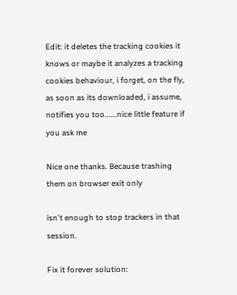Edit: it deletes the tracking cookies it knows or maybe it analyzes a tracking cookies behaviour, i forget, on the fly, as soon as its downloaded, i assume, notifies you too......nice little feature if you ask me

Nice one thanks. Because trashing them on browser exit only

isn't enough to stop trackers in that session.

Fix it forever solution: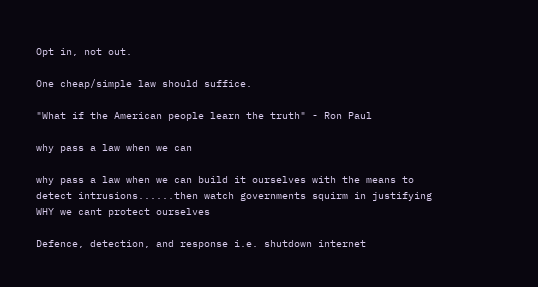Opt in, not out.

One cheap/simple law should suffice.

"What if the American people learn the truth" - Ron Paul

why pass a law when we can

why pass a law when we can build it ourselves with the means to detect intrusions......then watch governments squirm in justifying WHY we cant protect ourselves

Defence, detection, and response i.e. shutdown internet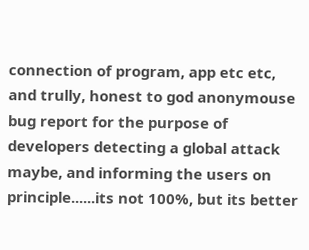connection of program, app etc etc, and trully, honest to god anonymouse bug report for the purpose of developers detecting a global attack maybe, and informing the users on principle......its not 100%, but its better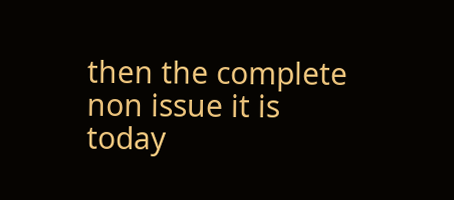then the complete non issue it is today